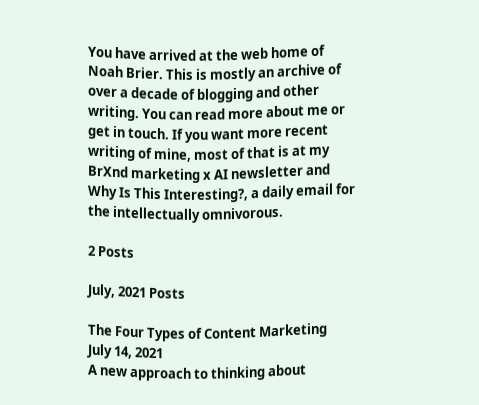You have arrived at the web home of Noah Brier. This is mostly an archive of over a decade of blogging and other writing. You can read more about me or get in touch. If you want more recent writing of mine, most of that is at my BrXnd marketing x AI newsletter and Why Is This Interesting?, a daily email for the intellectually omnivorous.

2 Posts

July, 2021 Posts

The Four Types of Content Marketing
July 14, 2021
A new approach to thinking about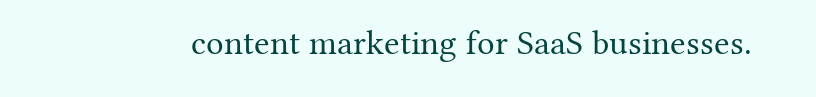content marketing for SaaS businesses.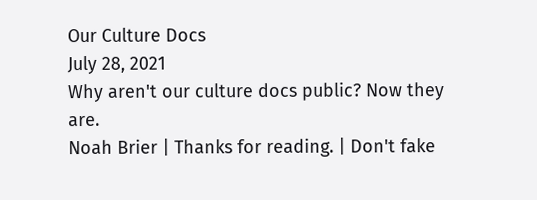Our Culture Docs
July 28, 2021
Why aren't our culture docs public? Now they are.
Noah Brier | Thanks for reading. | Don't fake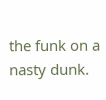the funk on a nasty dunk.